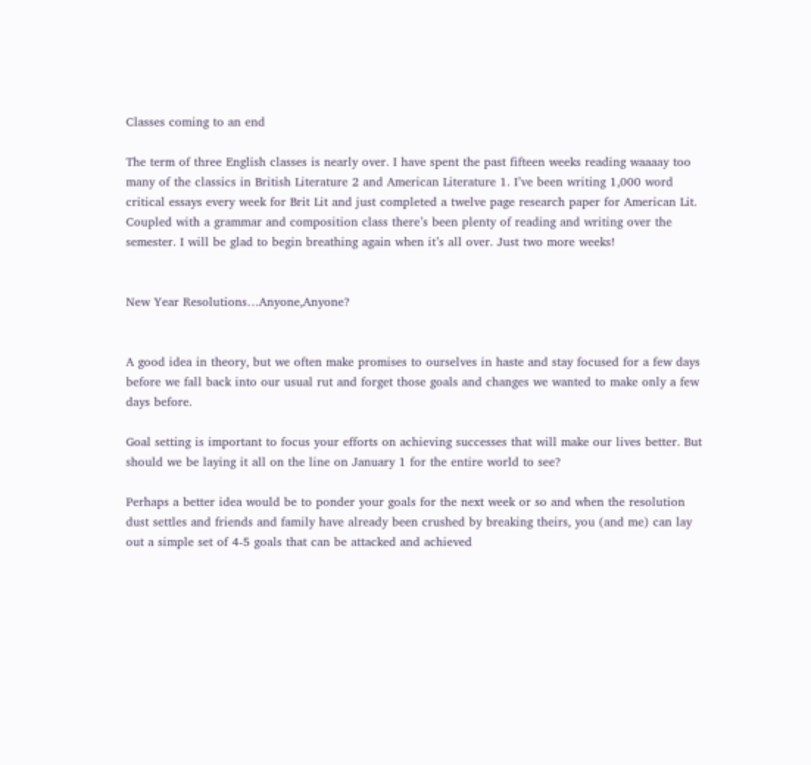Classes coming to an end

The term of three English classes is nearly over. I have spent the past fifteen weeks reading waaaay too many of the classics in British Literature 2 and American Literature 1. I’ve been writing 1,000 word critical essays every week for Brit Lit and just completed a twelve page research paper for American Lit. Coupled with a grammar and composition class there’s been plenty of reading and writing over the semester. I will be glad to begin breathing again when it’s all over. Just two more weeks!


New Year Resolutions…Anyone,Anyone?


A good idea in theory, but we often make promises to ourselves in haste and stay focused for a few days before we fall back into our usual rut and forget those goals and changes we wanted to make only a few days before.

Goal setting is important to focus your efforts on achieving successes that will make our lives better. But should we be laying it all on the line on January 1 for the entire world to see?

Perhaps a better idea would be to ponder your goals for the next week or so and when the resolution dust settles and friends and family have already been crushed by breaking theirs, you (and me) can lay out a simple set of 4-5 goals that can be attacked and achieved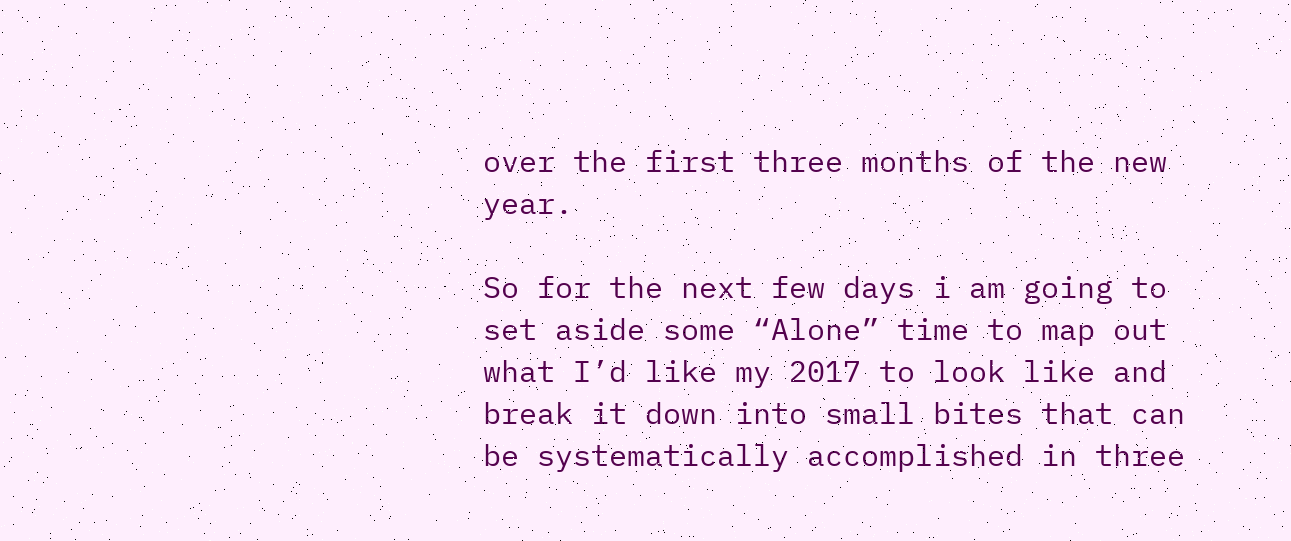over the first three months of the new year.

So for the next few days i am going to set aside some “Alone” time to map out what I’d like my 2017 to look like and break it down into small bites that can be systematically accomplished in three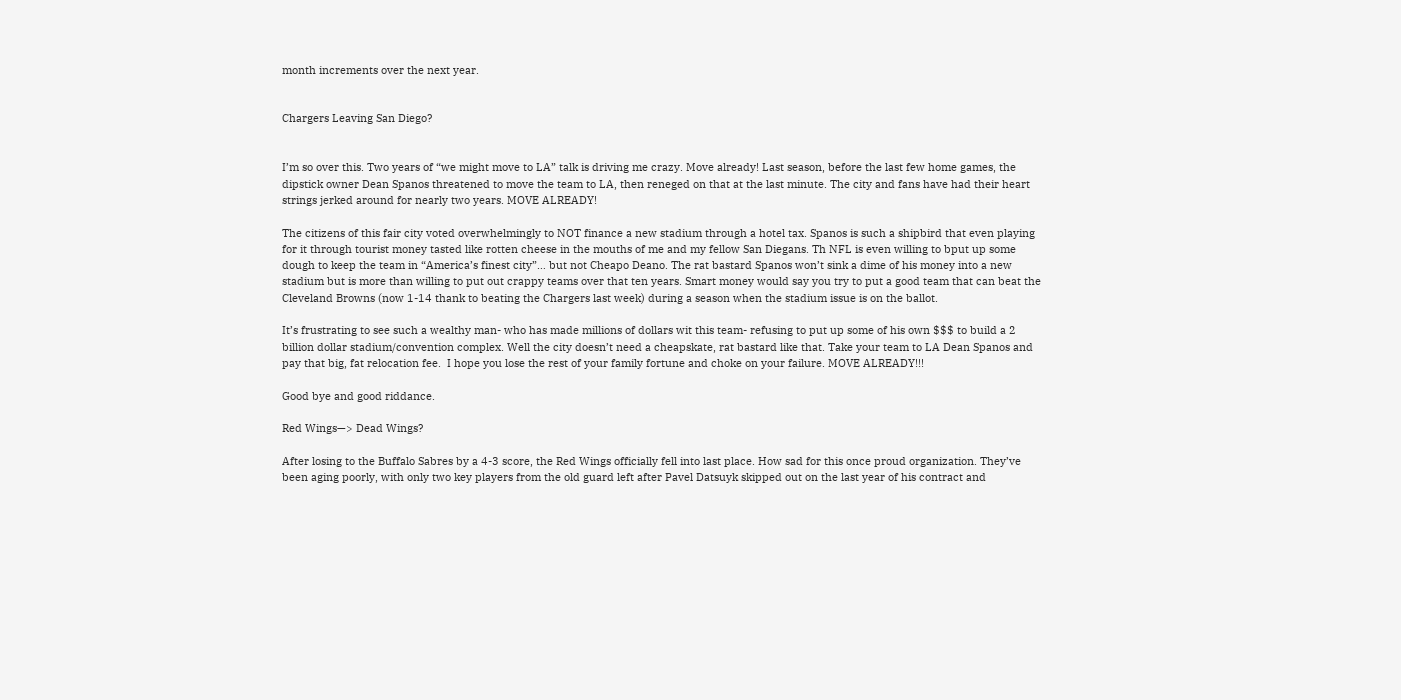month increments over the next year.


Chargers Leaving San Diego?


I’m so over this. Two years of “we might move to LA” talk is driving me crazy. Move already! Last season, before the last few home games, the dipstick owner Dean Spanos threatened to move the team to LA, then reneged on that at the last minute. The city and fans have had their heart strings jerked around for nearly two years. MOVE ALREADY!

The citizens of this fair city voted overwhelmingly to NOT finance a new stadium through a hotel tax. Spanos is such a shipbird that even playing for it through tourist money tasted like rotten cheese in the mouths of me and my fellow San Diegans. Th NFL is even willing to bput up some dough to keep the team in “America’s finest city”… but not Cheapo Deano. The rat bastard Spanos won’t sink a dime of his money into a new stadium but is more than willing to put out crappy teams over that ten years. Smart money would say you try to put a good team that can beat the Cleveland Browns (now 1-14 thank to beating the Chargers last week) during a season when the stadium issue is on the ballot.

It’s frustrating to see such a wealthy man- who has made millions of dollars wit this team- refusing to put up some of his own $$$ to build a 2 billion dollar stadium/convention complex. Well the city doesn’t need a cheapskate, rat bastard like that. Take your team to LA Dean Spanos and pay that big, fat relocation fee.  I hope you lose the rest of your family fortune and choke on your failure. MOVE ALREADY!!!

Good bye and good riddance.

Red Wings—> Dead Wings?

After losing to the Buffalo Sabres by a 4-3 score, the Red Wings officially fell into last place. How sad for this once proud organization. They’ve been aging poorly, with only two key players from the old guard left after Pavel Datsuyk skipped out on the last year of his contract and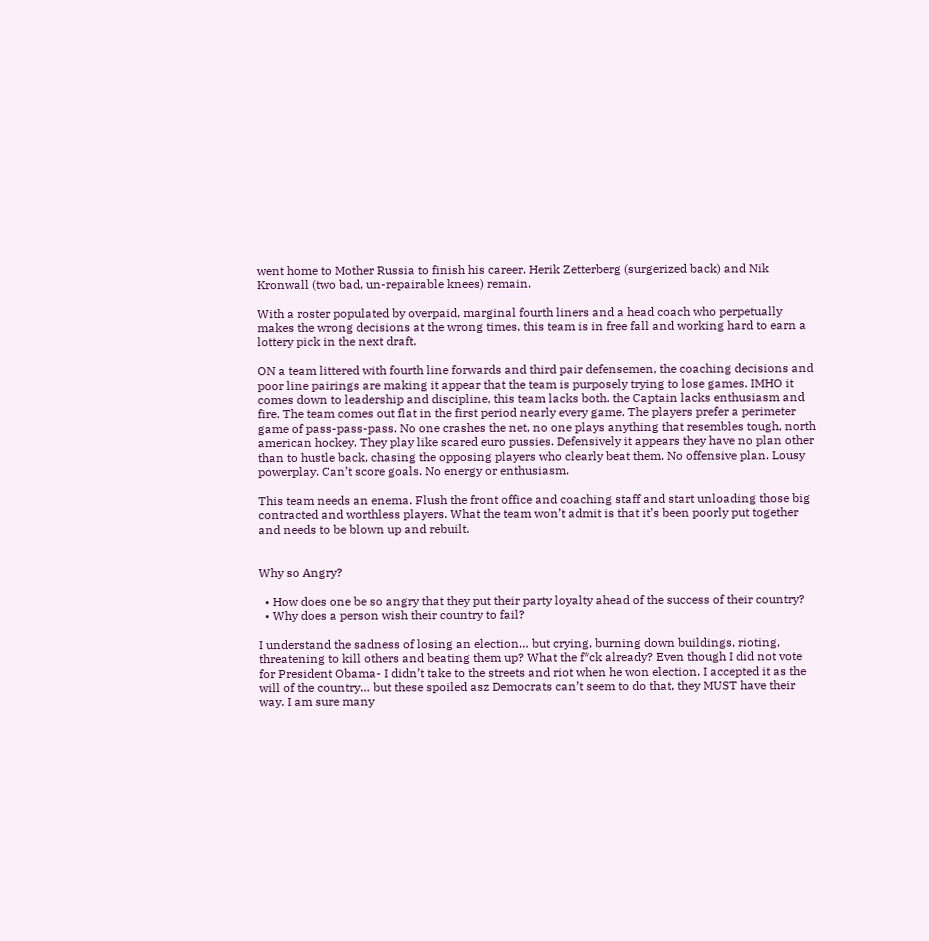went home to Mother Russia to finish his career. Herik Zetterberg (surgerized back) and Nik Kronwall (two bad, un-repairable knees) remain.

With a roster populated by overpaid, marginal fourth liners and a head coach who perpetually makes the wrong decisions at the wrong times, this team is in free fall and working hard to earn a lottery pick in the next draft.

ON a team littered with fourth line forwards and third pair defensemen, the coaching decisions and poor line pairings are making it appear that the team is purposely trying to lose games. IMHO it comes down to leadership and discipline, this team lacks both. the Captain lacks enthusiasm and fire. The team comes out flat in the first period nearly every game. The players prefer a perimeter game of pass-pass-pass. No one crashes the net, no one plays anything that resembles tough, north american hockey. They play like scared euro pussies. Defensively it appears they have no plan other than to hustle back, chasing the opposing players who clearly beat them. No offensive plan. Lousy powerplay. Can’t score goals. No energy or enthusiasm.

This team needs an enema. Flush the front office and coaching staff and start unloading those big contracted and worthless players. What the team won’t admit is that it’s been poorly put together and needs to be blown up and rebuilt.


Why so Angry?

  • How does one be so angry that they put their party loyalty ahead of the success of their country?
  • Why does a person wish their country to fail?

I understand the sadness of losing an election… but crying, burning down buildings, rioting, threatening to kill others and beating them up? What the f*ck already? Even though I did not vote for President Obama- I didn’t take to the streets and riot when he won election. I accepted it as the will of the country… but these spoiled asz Democrats can’t seem to do that, they MUST have their way. I am sure many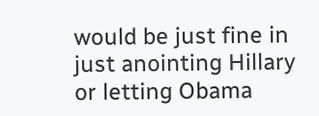would be just fine in just anointing Hillary or letting Obama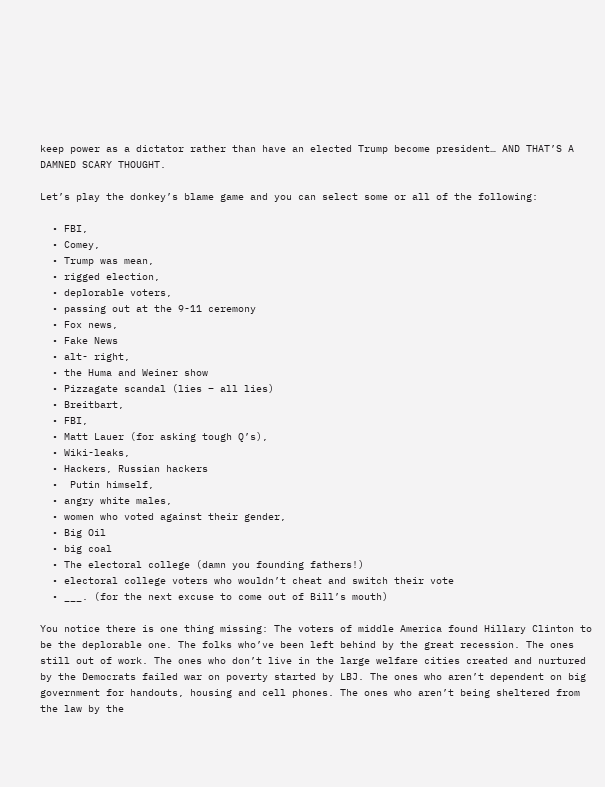keep power as a dictator rather than have an elected Trump become president… AND THAT’S A DAMNED SCARY THOUGHT.

Let’s play the donkey’s blame game and you can select some or all of the following:

  • FBI,
  • Comey,
  • Trump was mean,
  • rigged election,
  • deplorable voters,
  • passing out at the 9-11 ceremony
  • Fox news,
  • Fake News
  • alt- right,
  • the Huma and Weiner show
  • Pizzagate scandal (lies – all lies)
  • Breitbart,
  • FBI,
  • Matt Lauer (for asking tough Q’s),
  • Wiki-leaks,
  • Hackers, Russian hackers
  •  Putin himself,
  • angry white males,
  • women who voted against their gender,
  • Big Oil
  • big coal
  • The electoral college (damn you founding fathers!)
  • electoral college voters who wouldn’t cheat and switch their vote
  • ___. (for the next excuse to come out of Bill’s mouth)

You notice there is one thing missing: The voters of middle America found Hillary Clinton to be the deplorable one. The folks who’ve been left behind by the great recession. The ones still out of work. The ones who don’t live in the large welfare cities created and nurtured by the Democrats failed war on poverty started by LBJ. The ones who aren’t dependent on big government for handouts, housing and cell phones. The ones who aren’t being sheltered from the law by the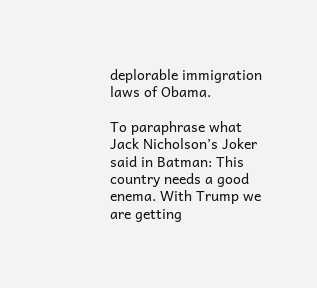deplorable immigration laws of Obama.

To paraphrase what Jack Nicholson’s Joker said in Batman: This country needs a good enema. With Trump we are getting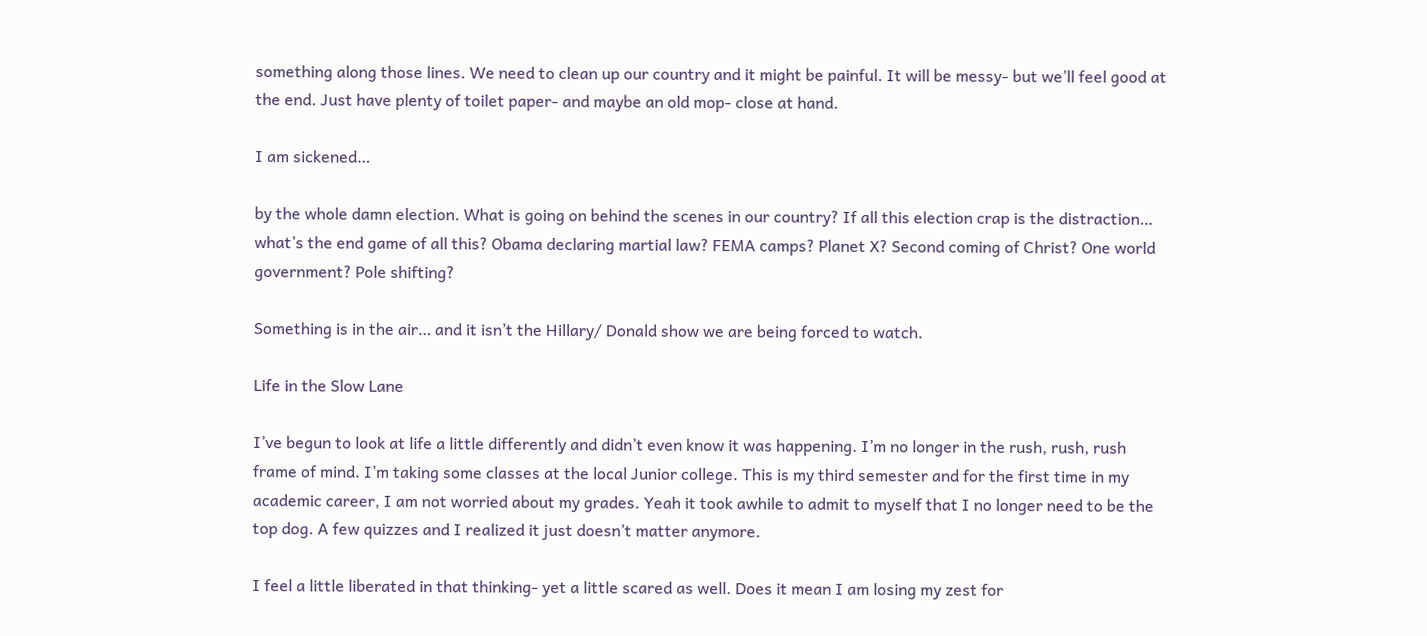something along those lines. We need to clean up our country and it might be painful. It will be messy- but we’ll feel good at the end. Just have plenty of toilet paper- and maybe an old mop- close at hand.

I am sickened…

by the whole damn election. What is going on behind the scenes in our country? If all this election crap is the distraction… what’s the end game of all this? Obama declaring martial law? FEMA camps? Planet X? Second coming of Christ? One world government? Pole shifting?

Something is in the air… and it isn’t the Hillary/ Donald show we are being forced to watch.

Life in the Slow Lane

I’ve begun to look at life a little differently and didn’t even know it was happening. I’m no longer in the rush, rush, rush frame of mind. I’m taking some classes at the local Junior college. This is my third semester and for the first time in my academic career, I am not worried about my grades. Yeah it took awhile to admit to myself that I no longer need to be the top dog. A few quizzes and I realized it just doesn’t matter anymore.

I feel a little liberated in that thinking- yet a little scared as well. Does it mean I am losing my zest for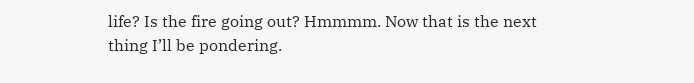life? Is the fire going out? Hmmmm. Now that is the next thing I’ll be pondering.